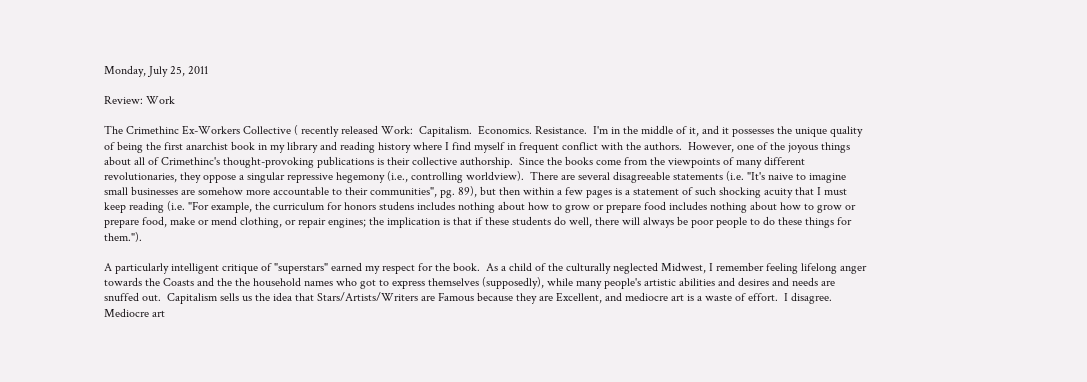Monday, July 25, 2011

Review: Work

The Crimethinc Ex-Workers Collective ( recently released Work:  Capitalism.  Economics. Resistance.  I'm in the middle of it, and it possesses the unique quality of being the first anarchist book in my library and reading history where I find myself in frequent conflict with the authors.  However, one of the joyous things about all of Crimethinc's thought-provoking publications is their collective authorship.  Since the books come from the viewpoints of many different revolutionaries, they oppose a singular repressive hegemony (i.e., controlling worldview).  There are several disagreeable statements (i.e. "It's naive to imagine small businesses are somehow more accountable to their communities", pg. 89), but then within a few pages is a statement of such shocking acuity that I must keep reading (i.e. "For example, the curriculum for honors studens includes nothing about how to grow or prepare food includes nothing about how to grow or prepare food, make or mend clothing, or repair engines; the implication is that if these students do well, there will always be poor people to do these things for them.").

A particularly intelligent critique of "superstars" earned my respect for the book.  As a child of the culturally neglected Midwest, I remember feeling lifelong anger towards the Coasts and the the household names who got to express themselves (supposedly), while many people's artistic abilities and desires and needs are snuffed out.  Capitalism sells us the idea that Stars/Artists/Writers are Famous because they are Excellent, and mediocre art is a waste of effort.  I disagree.  Mediocre art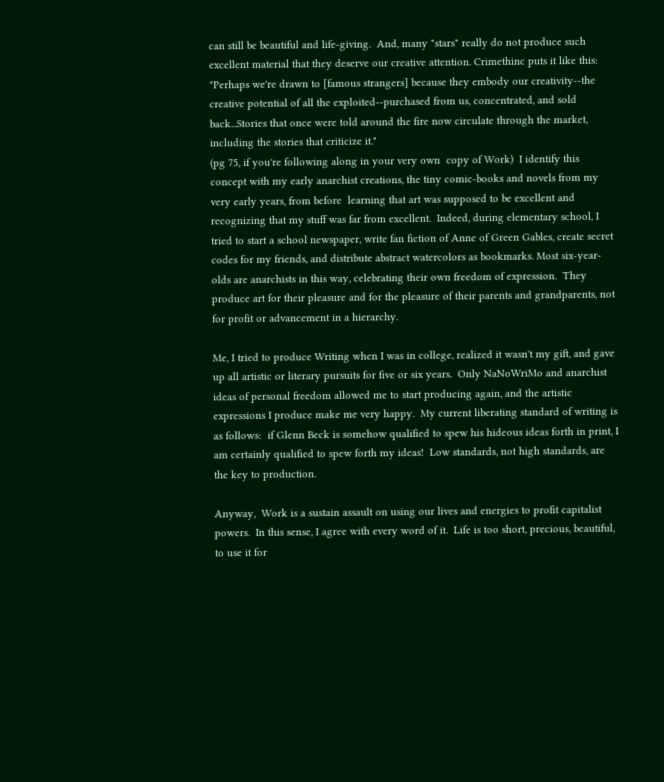can still be beautiful and life-giving.  And, many "stars" really do not produce such excellent material that they deserve our creative attention. Crimethinc puts it like this:
"Perhaps we're drawn to [famous strangers] because they embody our creativity--the creative potential of all the exploited--purchased from us, concentrated, and sold back...Stories that once were told around the fire now circulate through the market, including the stories that criticize it."
(pg 75, if you're following along in your very own  copy of Work)  I identify this concept with my early anarchist creations, the tiny comic-books and novels from my very early years, from before  learning that art was supposed to be excellent and recognizing that my stuff was far from excellent.  Indeed, during elementary school, I tried to start a school newspaper, write fan fiction of Anne of Green Gables, create secret codes for my friends, and distribute abstract watercolors as bookmarks. Most six-year-olds are anarchists in this way, celebrating their own freedom of expression.  They produce art for their pleasure and for the pleasure of their parents and grandparents, not for profit or advancement in a hierarchy.

Me, I tried to produce Writing when I was in college, realized it wasn't my gift, and gave up all artistic or literary pursuits for five or six years.  Only NaNoWriMo and anarchist ideas of personal freedom allowed me to start producing again, and the artistic expressions I produce make me very happy.  My current liberating standard of writing is as follows:  if Glenn Beck is somehow qualified to spew his hideous ideas forth in print, I am certainly qualified to spew forth my ideas!  Low standards, not high standards, are the key to production.

Anyway,  Work is a sustain assault on using our lives and energies to profit capitalist powers.  In this sense, I agree with every word of it.  Life is too short, precious, beautiful, to use it for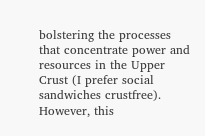bolstering the processes that concentrate power and resources in the Upper Crust (I prefer social sandwiches crustfree).  However, this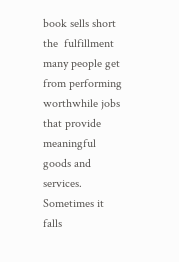book sells short the  fulfillment many people get from performing worthwhile jobs that provide meaningful goods and services.  Sometimes it falls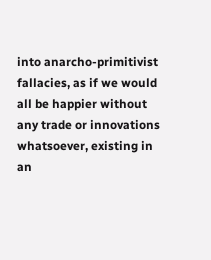into anarcho-primitivist fallacies, as if we would all be happier without any trade or innovations whatsoever, existing in an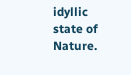idyllic state of Nature.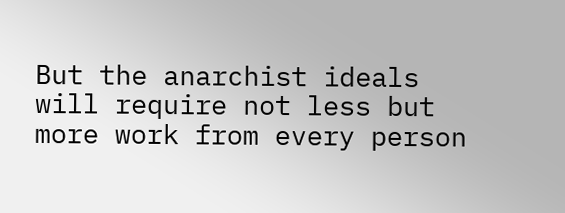But the anarchist ideals will require not less but more work from every person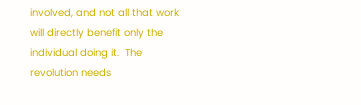involved, and not all that work will directly benefit only the individual doing it.  The revolution needs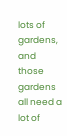lots of gardens, and those gardens all need a lot of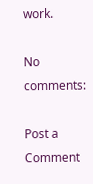work.

No comments:

Post a Comment